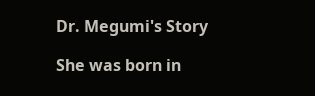Dr. Megumi's Story

She was born in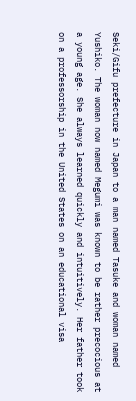Seki/Gifu prefecture in Japan to a man named Tasuke and woman named Yushiko. The woman now named Megumi was known to be rather precocious at a young age. She always learned quickly and intuitively. Her father took on a professorship in the United States on an educational visa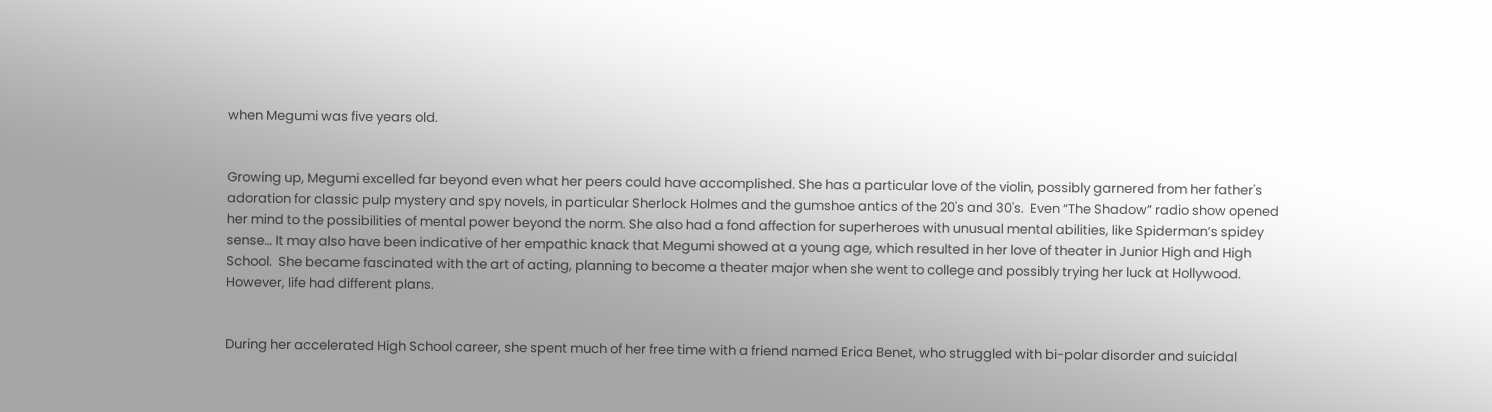when Megumi was five years old.


Growing up, Megumi excelled far beyond even what her peers could have accomplished. She has a particular love of the violin, possibly garnered from her father's adoration for classic pulp mystery and spy novels, in particular Sherlock Holmes and the gumshoe antics of the 20's and 30's.  Even “The Shadow” radio show opened her mind to the possibilities of mental power beyond the norm. She also had a fond affection for superheroes with unusual mental abilities, like Spiderman’s spidey sense… It may also have been indicative of her empathic knack that Megumi showed at a young age, which resulted in her love of theater in Junior High and High School.  She became fascinated with the art of acting, planning to become a theater major when she went to college and possibly trying her luck at Hollywood.  However, life had different plans.


During her accelerated High School career, she spent much of her free time with a friend named Erica Benet, who struggled with bi-polar disorder and suicidal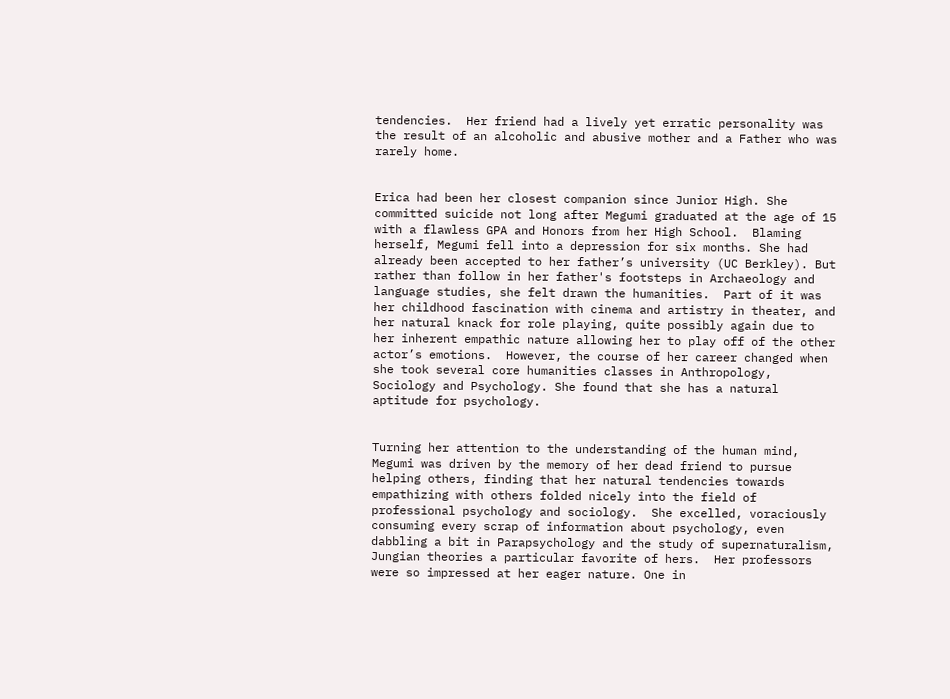tendencies.  Her friend had a lively yet erratic personality was the result of an alcoholic and abusive mother and a Father who was rarely home.


Erica had been her closest companion since Junior High. She committed suicide not long after Megumi graduated at the age of 15 with a flawless GPA and Honors from her High School.  Blaming herself, Megumi fell into a depression for six months. She had already been accepted to her father’s university (UC Berkley). But rather than follow in her father's footsteps in Archaeology and language studies, she felt drawn the humanities.  Part of it was her childhood fascination with cinema and artistry in theater, and her natural knack for role playing, quite possibly again due to her inherent empathic nature allowing her to play off of the other actor’s emotions.  However, the course of her career changed when she took several core humanities classes in Anthropology, Sociology and Psychology. She found that she has a natural aptitude for psychology.


Turning her attention to the understanding of the human mind, Megumi was driven by the memory of her dead friend to pursue helping others, finding that her natural tendencies towards empathizing with others folded nicely into the field of professional psychology and sociology.  She excelled, voraciously consuming every scrap of information about psychology, even dabbling a bit in Parapsychology and the study of supernaturalism, Jungian theories a particular favorite of hers.  Her professors were so impressed at her eager nature. One in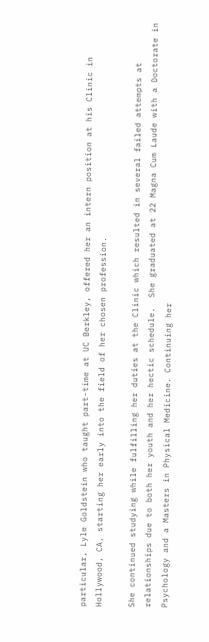particular, Lyle Goldstein who taught part-time at UC Berkley, offered her an intern position at his Clinic in Hollywood, CA, starting her early into the field of her chosen profession.

She continued studying while fulfilling her duties at the Clinic which resulted in several failed attempts at relationships due to both her youth and her hectic schedule.  She graduated at 22 Magna Cum Laude with a Doctorate in Psychology and a Masters in Physical Medicine. Continuing her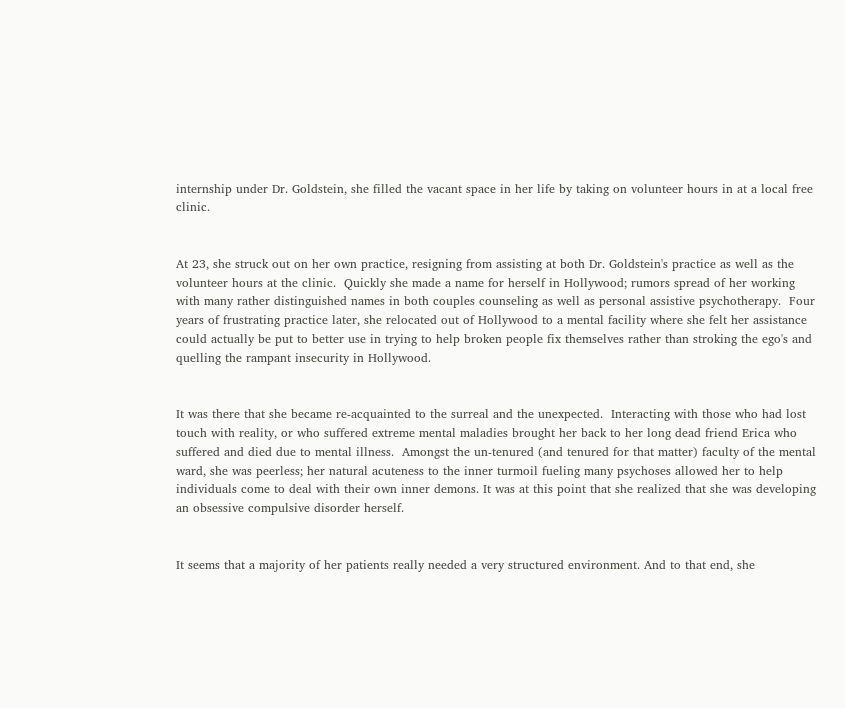internship under Dr. Goldstein, she filled the vacant space in her life by taking on volunteer hours in at a local free clinic.


At 23, she struck out on her own practice, resigning from assisting at both Dr. Goldstein's practice as well as the volunteer hours at the clinic.  Quickly she made a name for herself in Hollywood; rumors spread of her working with many rather distinguished names in both couples counseling as well as personal assistive psychotherapy.  Four years of frustrating practice later, she relocated out of Hollywood to a mental facility where she felt her assistance could actually be put to better use in trying to help broken people fix themselves rather than stroking the ego's and quelling the rampant insecurity in Hollywood.


It was there that she became re-acquainted to the surreal and the unexpected.  Interacting with those who had lost touch with reality, or who suffered extreme mental maladies brought her back to her long dead friend Erica who suffered and died due to mental illness.  Amongst the un-tenured (and tenured for that matter) faculty of the mental ward, she was peerless; her natural acuteness to the inner turmoil fueling many psychoses allowed her to help individuals come to deal with their own inner demons. It was at this point that she realized that she was developing an obsessive compulsive disorder herself.


It seems that a majority of her patients really needed a very structured environment. And to that end, she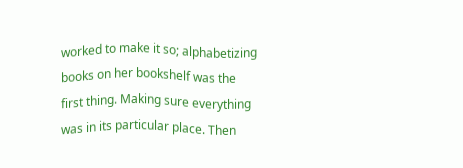worked to make it so; alphabetizing books on her bookshelf was the first thing. Making sure everything was in its particular place. Then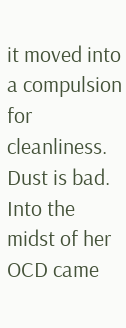it moved into a compulsion for cleanliness. Dust is bad. Into the midst of her OCD came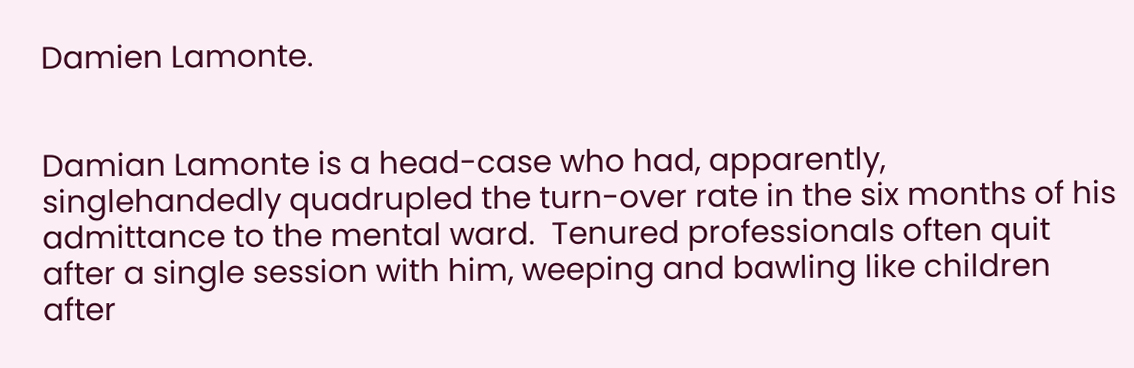Damien Lamonte.


Damian Lamonte is a head-case who had, apparently, singlehandedly quadrupled the turn-over rate in the six months of his admittance to the mental ward.  Tenured professionals often quit after a single session with him, weeping and bawling like children after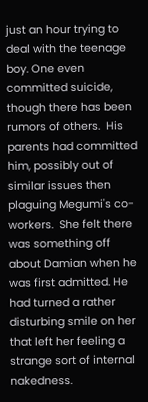just an hour trying to deal with the teenage boy. One even committed suicide, though there has been rumors of others.  His parents had committed him, possibly out of similar issues then plaguing Megumi's co-workers.  She felt there was something off about Damian when he was first admitted. He had turned a rather disturbing smile on her that left her feeling a strange sort of internal nakedness.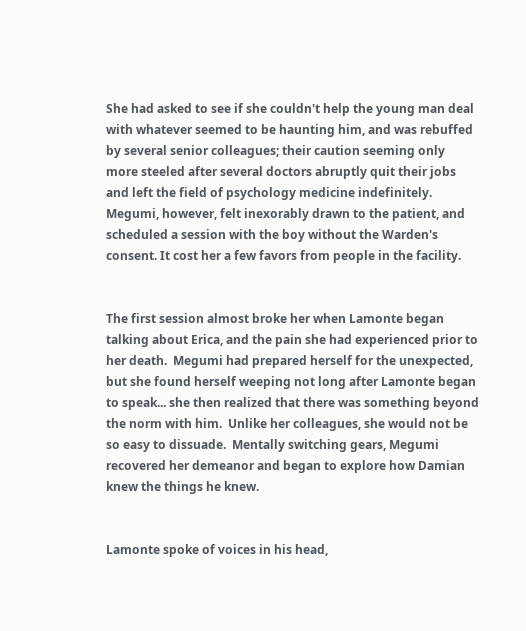She had asked to see if she couldn't help the young man deal with whatever seemed to be haunting him, and was rebuffed by several senior colleagues; their caution seeming only more steeled after several doctors abruptly quit their jobs and left the field of psychology medicine indefinitely.  Megumi, however, felt inexorably drawn to the patient, and scheduled a session with the boy without the Warden's consent. It cost her a few favors from people in the facility.


The first session almost broke her when Lamonte began talking about Erica, and the pain she had experienced prior to her death.  Megumi had prepared herself for the unexpected, but she found herself weeping not long after Lamonte began to speak... she then realized that there was something beyond the norm with him.  Unlike her colleagues, she would not be so easy to dissuade.  Mentally switching gears, Megumi recovered her demeanor and began to explore how Damian knew the things he knew.


Lamonte spoke of voices in his head,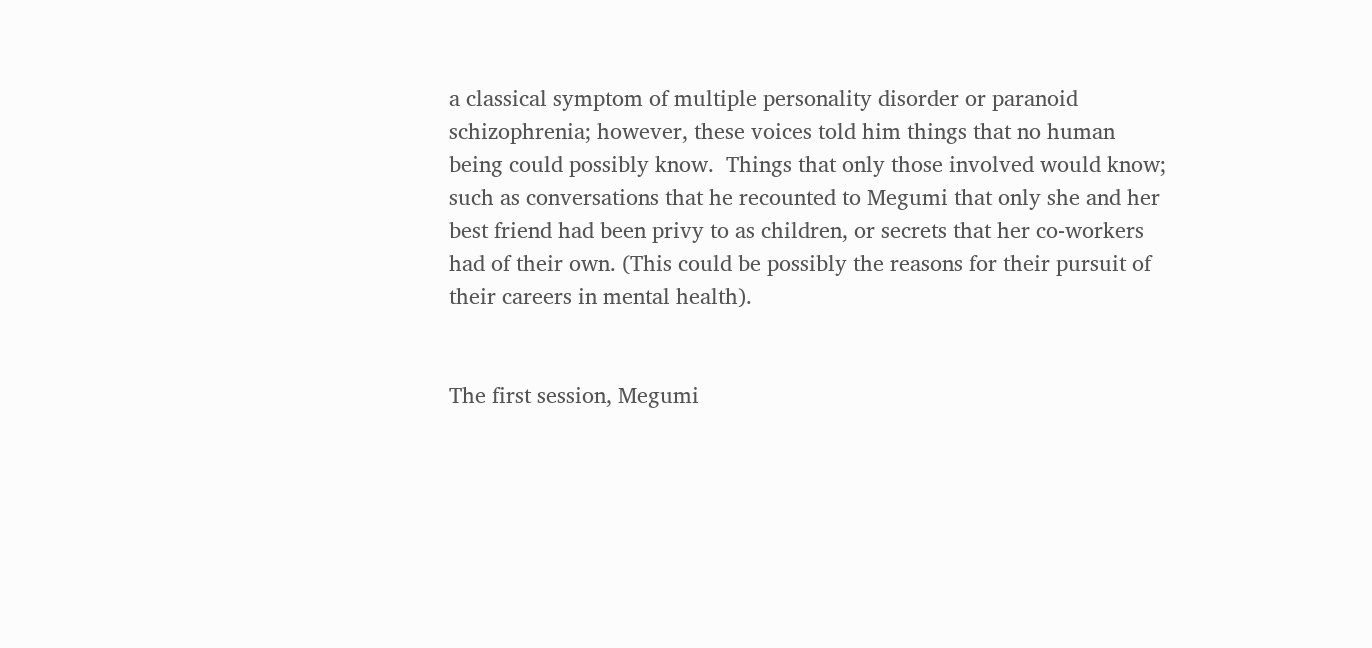a classical symptom of multiple personality disorder or paranoid schizophrenia; however, these voices told him things that no human being could possibly know.  Things that only those involved would know; such as conversations that he recounted to Megumi that only she and her best friend had been privy to as children, or secrets that her co-workers had of their own. (This could be possibly the reasons for their pursuit of their careers in mental health).


The first session, Megumi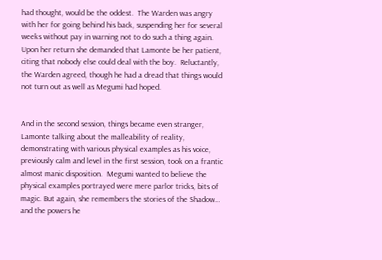had thought, would be the oddest.  The Warden was angry with her for going behind his back, suspending her for several weeks without pay in warning not to do such a thing again.  Upon her return she demanded that Lamonte be her patient, citing that nobody else could deal with the boy.  Reluctantly, the Warden agreed, though he had a dread that things would not turn out as well as Megumi had hoped.


And in the second session, things became even stranger, Lamonte talking about the malleability of reality, demonstrating with various physical examples as his voice, previously calm and level in the first session, took on a frantic almost manic disposition.  Megumi wanted to believe the physical examples portrayed were mere parlor tricks, bits of magic. But again, she remembers the stories of the Shadow… and the powers he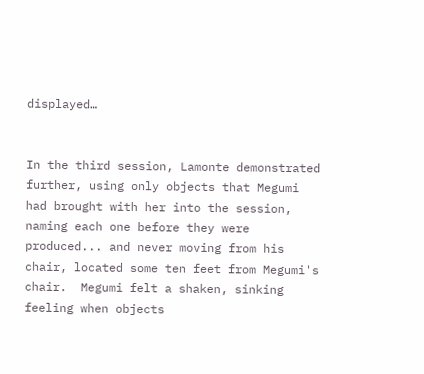displayed…


In the third session, Lamonte demonstrated further, using only objects that Megumi had brought with her into the session, naming each one before they were produced... and never moving from his chair, located some ten feet from Megumi's chair.  Megumi felt a shaken, sinking feeling when objects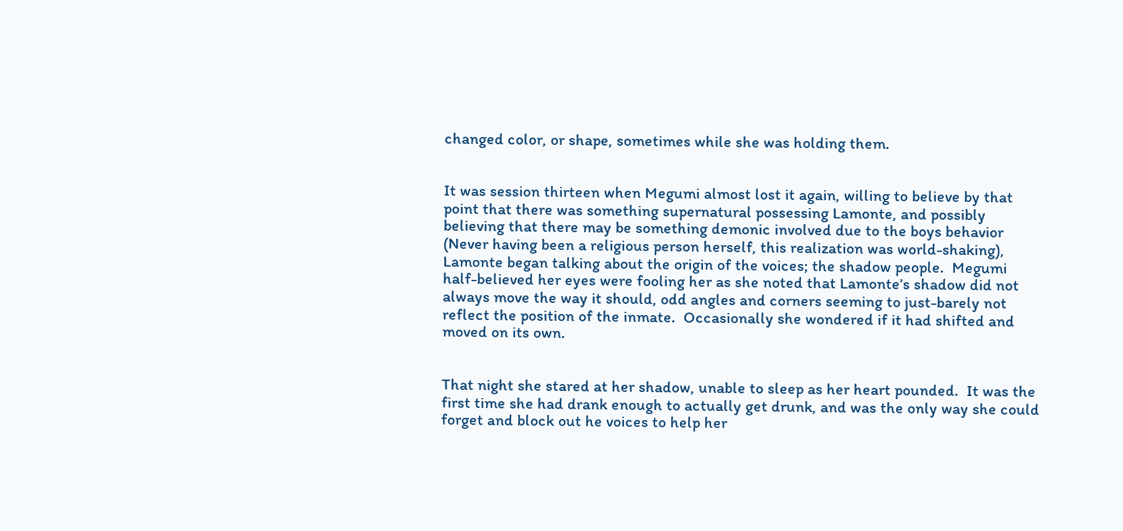changed color, or shape, sometimes while she was holding them.


It was session thirteen when Megumi almost lost it again, willing to believe by that point that there was something supernatural possessing Lamonte, and possibly believing that there may be something demonic involved due to the boys behavior (Never having been a religious person herself, this realization was world-shaking), Lamonte began talking about the origin of the voices; the shadow people.  Megumi half-believed her eyes were fooling her as she noted that Lamonte’s shadow did not always move the way it should, odd angles and corners seeming to just-barely not reflect the position of the inmate.  Occasionally she wondered if it had shifted and moved on its own.


That night she stared at her shadow, unable to sleep as her heart pounded.  It was the first time she had drank enough to actually get drunk, and was the only way she could forget and block out he voices to help her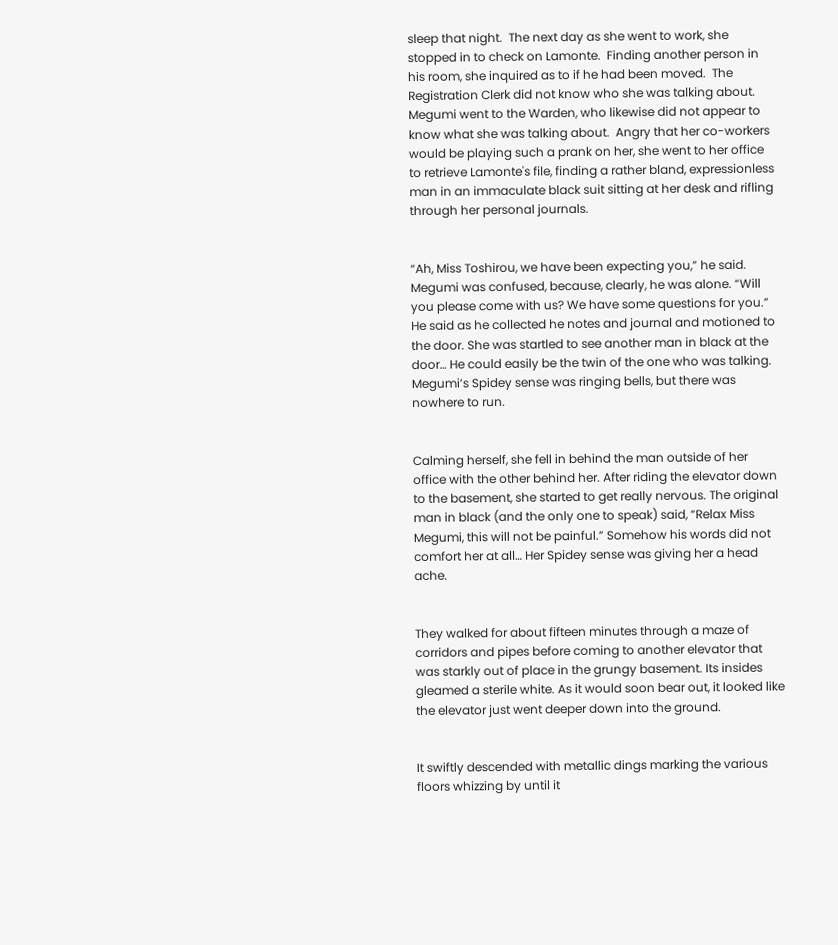sleep that night.  The next day as she went to work, she stopped in to check on Lamonte.  Finding another person in his room, she inquired as to if he had been moved.  The Registration Clerk did not know who she was talking about.  Megumi went to the Warden, who likewise did not appear to know what she was talking about.  Angry that her co-workers would be playing such a prank on her, she went to her office to retrieve Lamonte's file, finding a rather bland, expressionless man in an immaculate black suit sitting at her desk and rifling through her personal journals.


“Ah, Miss Toshirou, we have been expecting you,” he said. Megumi was confused, because, clearly, he was alone. “Will you please come with us? We have some questions for you.” He said as he collected he notes and journal and motioned to the door. She was startled to see another man in black at the door… He could easily be the twin of the one who was talking. Megumi’s Spidey sense was ringing bells, but there was nowhere to run.


Calming herself, she fell in behind the man outside of her office with the other behind her. After riding the elevator down to the basement, she started to get really nervous. The original man in black (and the only one to speak) said, “Relax Miss Megumi, this will not be painful.” Somehow his words did not comfort her at all… Her Spidey sense was giving her a head ache.


They walked for about fifteen minutes through a maze of corridors and pipes before coming to another elevator that was starkly out of place in the grungy basement. Its insides gleamed a sterile white. As it would soon bear out, it looked like the elevator just went deeper down into the ground.


It swiftly descended with metallic dings marking the various floors whizzing by until it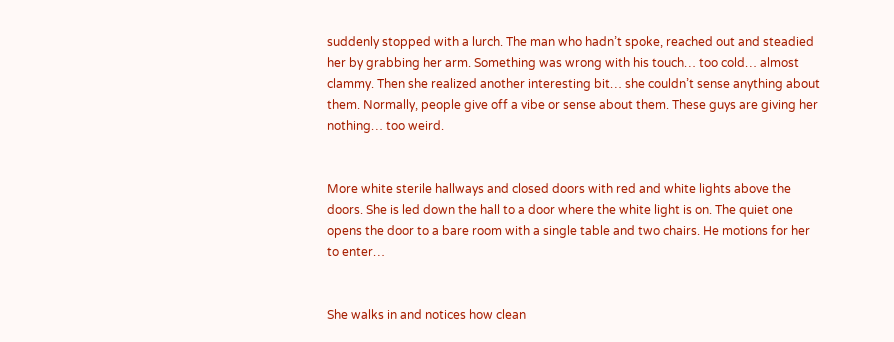suddenly stopped with a lurch. The man who hadn’t spoke, reached out and steadied her by grabbing her arm. Something was wrong with his touch… too cold… almost clammy. Then she realized another interesting bit… she couldn’t sense anything about them. Normally, people give off a vibe or sense about them. These guys are giving her nothing… too weird.


More white sterile hallways and closed doors with red and white lights above the doors. She is led down the hall to a door where the white light is on. The quiet one opens the door to a bare room with a single table and two chairs. He motions for her to enter…


She walks in and notices how clean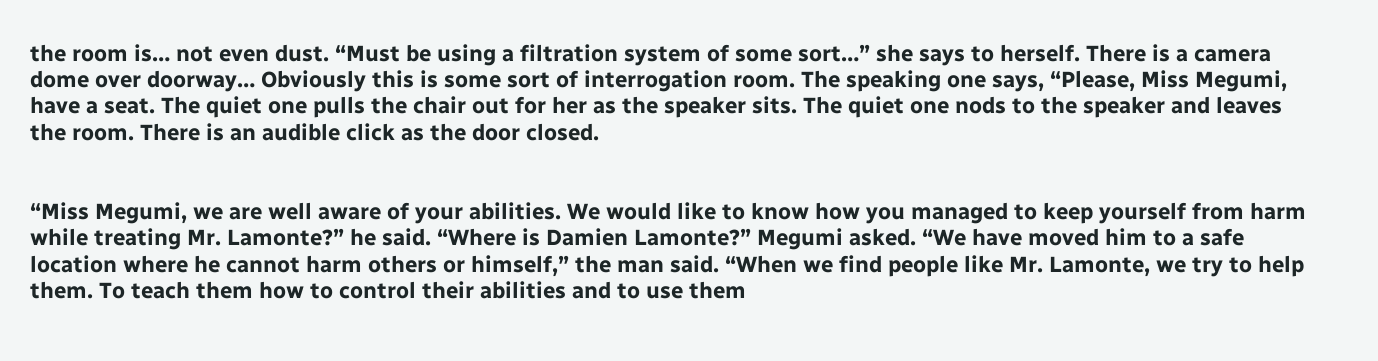the room is… not even dust. “Must be using a filtration system of some sort…” she says to herself. There is a camera dome over doorway… Obviously this is some sort of interrogation room. The speaking one says, “Please, Miss Megumi, have a seat. The quiet one pulls the chair out for her as the speaker sits. The quiet one nods to the speaker and leaves the room. There is an audible click as the door closed.


“Miss Megumi, we are well aware of your abilities. We would like to know how you managed to keep yourself from harm while treating Mr. Lamonte?” he said. “Where is Damien Lamonte?” Megumi asked. “We have moved him to a safe location where he cannot harm others or himself,” the man said. “When we find people like Mr. Lamonte, we try to help them. To teach them how to control their abilities and to use them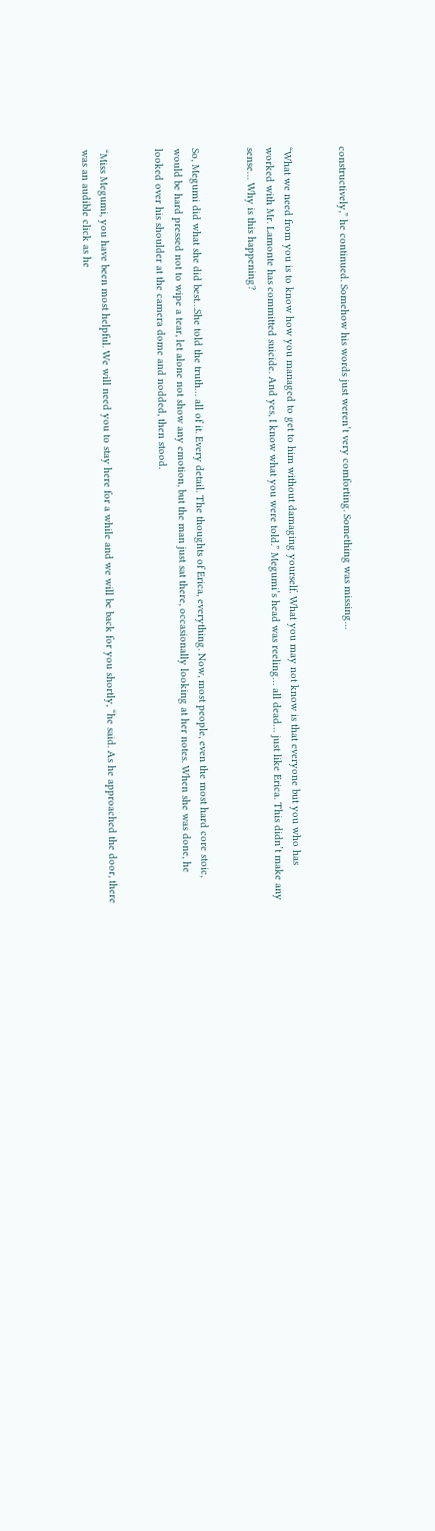constructively,” he continued. Somehow his words just weren’t very comforting. Something was missing…


“What we need from you is to know how you managed to get to him without damaging yourself. What you may not know is that everyone but you who has worked with Mr. Lamonte has committed suicide. And yes, I know what you were told.” Megumi’s head was reeling… all dead… just like Erica. This didn’t make any sense… Why is this happening?


So, Megumi did what she did best…She told the truth… all of it. Every detail. The thoughts of Erica, everything. Now, most people, even the most hard core stoic, would be hard pressed not to wipe a tear, let alone not show any emotion, but the man just sat there, occasionally looking at her notes. When she was done, he looked over his shoulder at the camera dome and nodded, then stood.


“Miss Megumi, you have been most helpful. We will need you to stay here for a while and we will be back for you shortly, “he said. As he approached the door, there was an audible click as he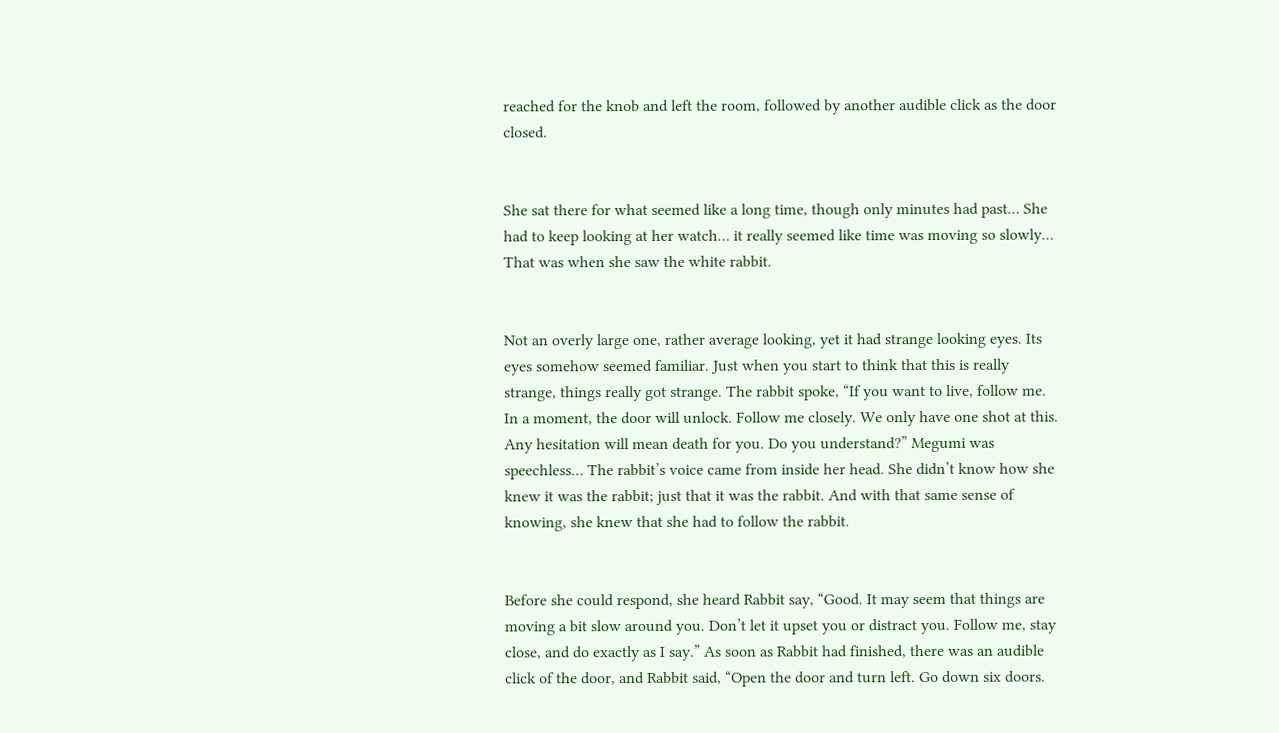reached for the knob and left the room, followed by another audible click as the door closed.


She sat there for what seemed like a long time, though only minutes had past… She had to keep looking at her watch… it really seemed like time was moving so slowly… That was when she saw the white rabbit.


Not an overly large one, rather average looking, yet it had strange looking eyes. Its eyes somehow seemed familiar. Just when you start to think that this is really strange, things really got strange. The rabbit spoke, “If you want to live, follow me. In a moment, the door will unlock. Follow me closely. We only have one shot at this. Any hesitation will mean death for you. Do you understand?” Megumi was speechless… The rabbit’s voice came from inside her head. She didn’t know how she knew it was the rabbit; just that it was the rabbit. And with that same sense of knowing, she knew that she had to follow the rabbit.


Before she could respond, she heard Rabbit say, “Good. It may seem that things are moving a bit slow around you. Don’t let it upset you or distract you. Follow me, stay close, and do exactly as I say.” As soon as Rabbit had finished, there was an audible click of the door, and Rabbit said, “Open the door and turn left. Go down six doors.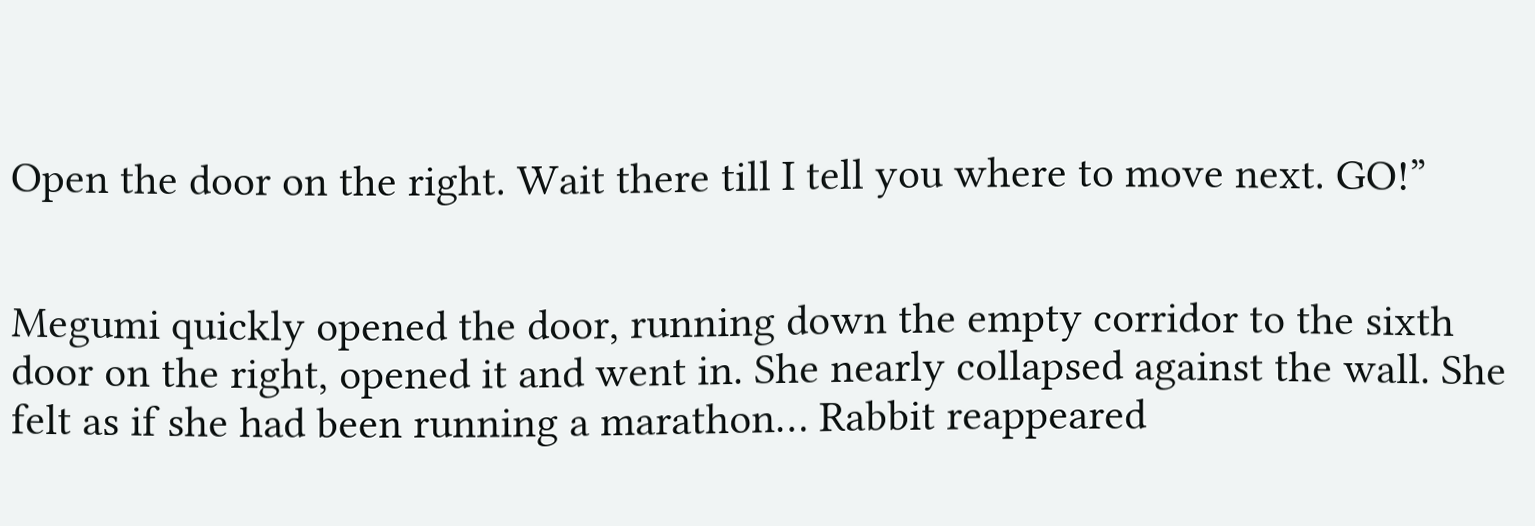Open the door on the right. Wait there till I tell you where to move next. GO!”


Megumi quickly opened the door, running down the empty corridor to the sixth door on the right, opened it and went in. She nearly collapsed against the wall. She felt as if she had been running a marathon… Rabbit reappeared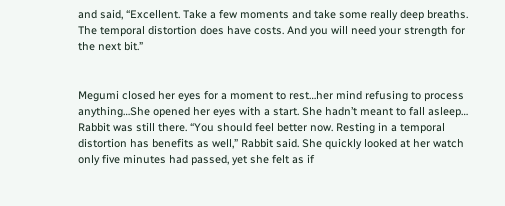and said, “Excellent. Take a few moments and take some really deep breaths. The temporal distortion does have costs. And you will need your strength for the next bit.”


Megumi closed her eyes for a moment to rest…her mind refusing to process anything…She opened her eyes with a start. She hadn’t meant to fall asleep… Rabbit was still there. “You should feel better now. Resting in a temporal distortion has benefits as well,” Rabbit said. She quickly looked at her watch only five minutes had passed, yet she felt as if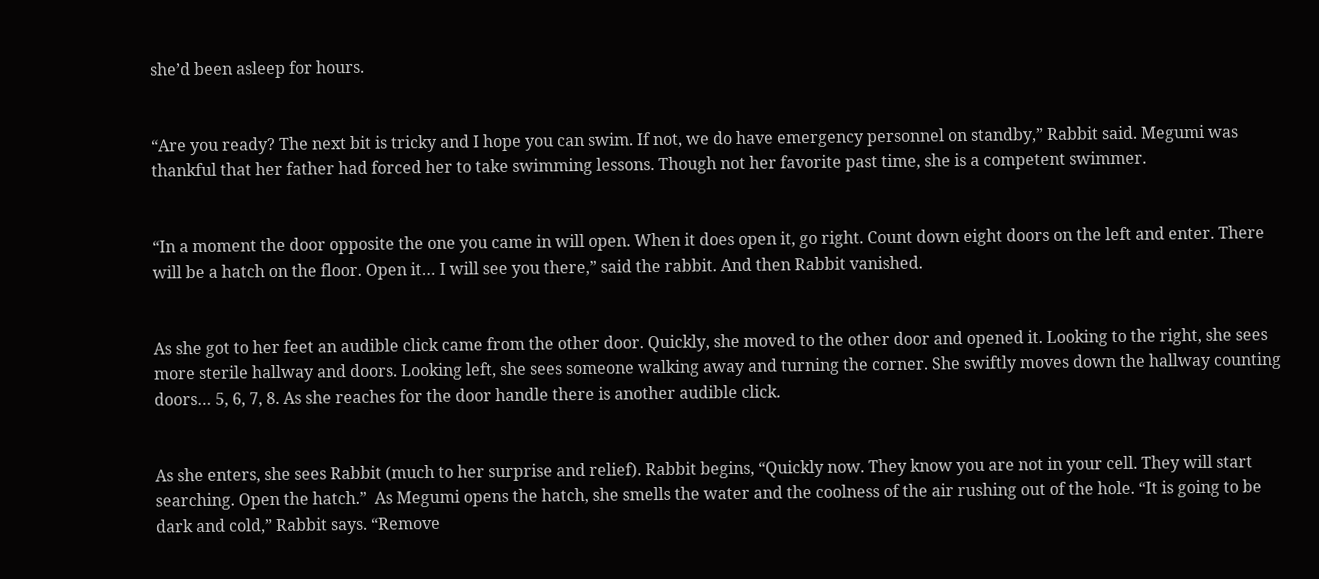she’d been asleep for hours.


“Are you ready? The next bit is tricky and I hope you can swim. If not, we do have emergency personnel on standby,” Rabbit said. Megumi was thankful that her father had forced her to take swimming lessons. Though not her favorite past time, she is a competent swimmer.


“In a moment the door opposite the one you came in will open. When it does open it, go right. Count down eight doors on the left and enter. There will be a hatch on the floor. Open it… I will see you there,” said the rabbit. And then Rabbit vanished.


As she got to her feet an audible click came from the other door. Quickly, she moved to the other door and opened it. Looking to the right, she sees more sterile hallway and doors. Looking left, she sees someone walking away and turning the corner. She swiftly moves down the hallway counting doors… 5, 6, 7, 8. As she reaches for the door handle there is another audible click.


As she enters, she sees Rabbit (much to her surprise and relief). Rabbit begins, “Quickly now. They know you are not in your cell. They will start searching. Open the hatch.”  As Megumi opens the hatch, she smells the water and the coolness of the air rushing out of the hole. “It is going to be dark and cold,” Rabbit says. “Remove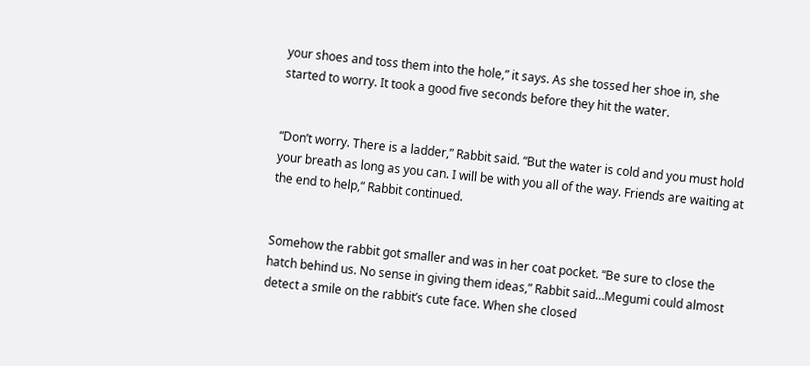your shoes and toss them into the hole,” it says. As she tossed her shoe in, she started to worry. It took a good five seconds before they hit the water.


“Don’t worry. There is a ladder,” Rabbit said. “But the water is cold and you must hold your breath as long as you can. I will be with you all of the way. Friends are waiting at the end to help,” Rabbit continued.


Somehow the rabbit got smaller and was in her coat pocket. “Be sure to close the hatch behind us. No sense in giving them ideas,” Rabbit said…Megumi could almost detect a smile on the rabbit’s cute face. When she closed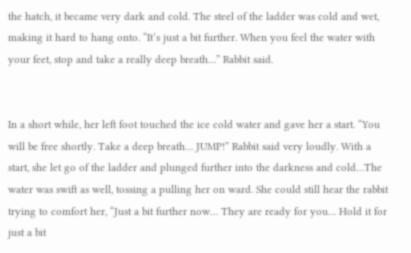the hatch, it became very dark and cold. The steel of the ladder was cold and wet, making it hard to hang onto. “It’s just a bit further. When you feel the water with your feet, stop and take a really deep breath…” Rabbit said.


In a short while, her left foot touched the ice cold water and gave her a start. “You will be free shortly. Take a deep breath… JUMP!” Rabbit said very loudly. With a start, she let go of the ladder and plunged further into the darkness and cold…The water was swift as well, tossing a pulling her on ward. She could still hear the rabbit trying to comfort her, “Just a bit further now… They are ready for you… Hold it for just a bit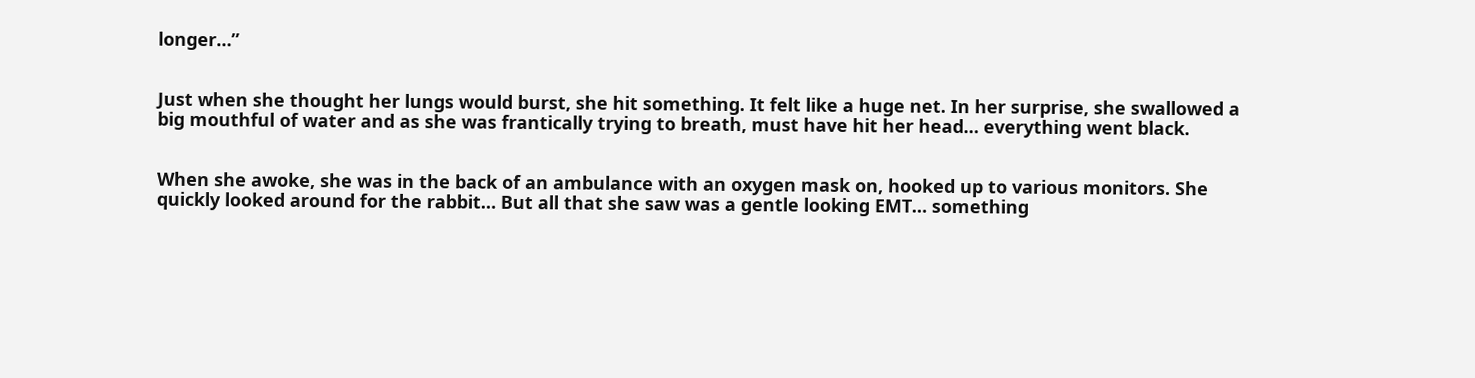longer…”


Just when she thought her lungs would burst, she hit something. It felt like a huge net. In her surprise, she swallowed a big mouthful of water and as she was frantically trying to breath, must have hit her head… everything went black.


When she awoke, she was in the back of an ambulance with an oxygen mask on, hooked up to various monitors. She quickly looked around for the rabbit… But all that she saw was a gentle looking EMT… something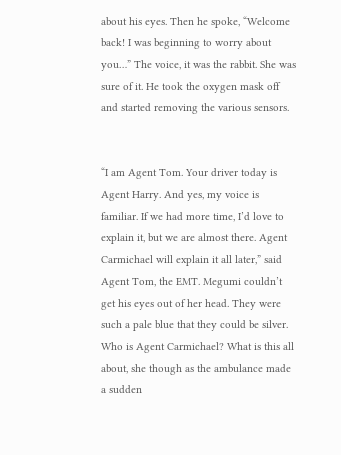about his eyes. Then he spoke, “Welcome back! I was beginning to worry about you…” The voice, it was the rabbit. She was sure of it. He took the oxygen mask off and started removing the various sensors.


“I am Agent Tom. Your driver today is Agent Harry. And yes, my voice is familiar. If we had more time, I’d love to explain it, but we are almost there. Agent Carmichael will explain it all later,” said Agent Tom, the EMT. Megumi couldn’t get his eyes out of her head. They were such a pale blue that they could be silver. Who is Agent Carmichael? What is this all about, she though as the ambulance made a sudden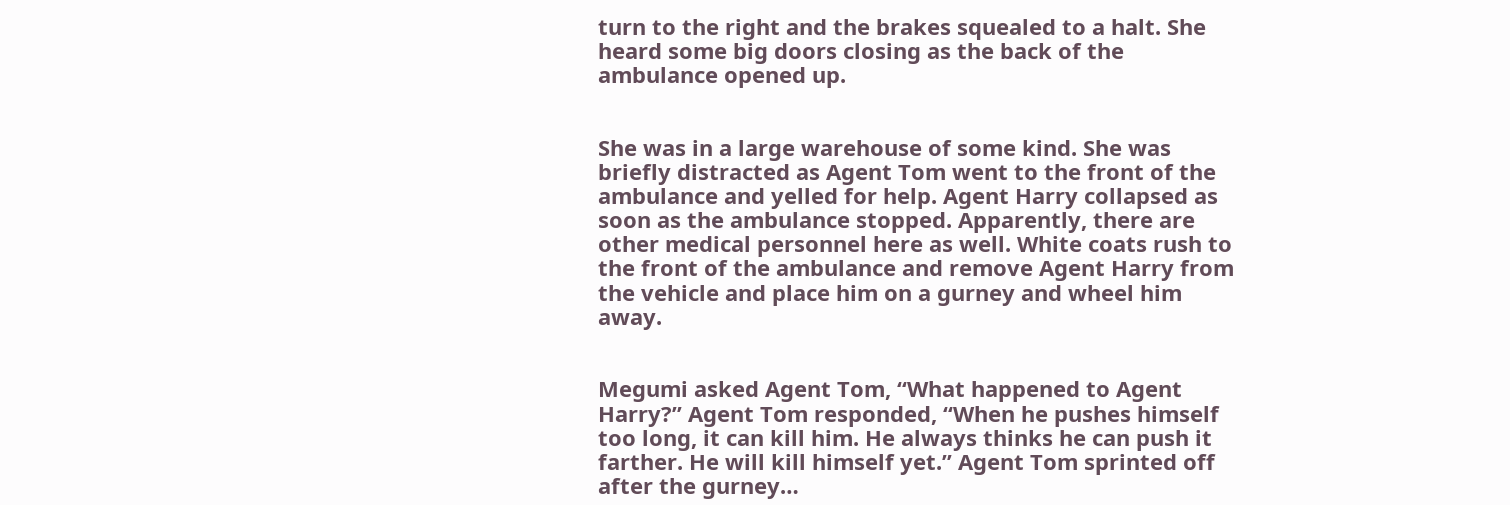turn to the right and the brakes squealed to a halt. She heard some big doors closing as the back of the ambulance opened up.


She was in a large warehouse of some kind. She was briefly distracted as Agent Tom went to the front of the ambulance and yelled for help. Agent Harry collapsed as soon as the ambulance stopped. Apparently, there are other medical personnel here as well. White coats rush to the front of the ambulance and remove Agent Harry from the vehicle and place him on a gurney and wheel him away.


Megumi asked Agent Tom, “What happened to Agent Harry?” Agent Tom responded, “When he pushes himself too long, it can kill him. He always thinks he can push it farther. He will kill himself yet.” Agent Tom sprinted off after the gurney…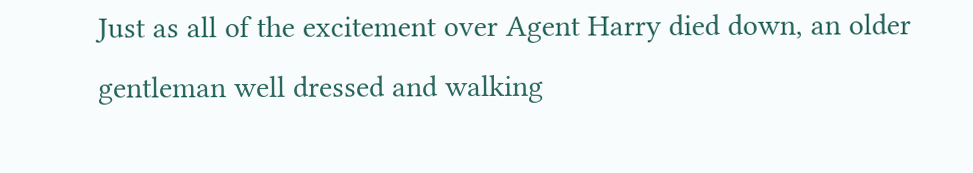Just as all of the excitement over Agent Harry died down, an older gentleman well dressed and walking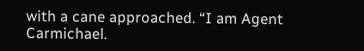with a cane approached. “I am Agent Carmichael.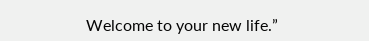Welcome to your new life.”